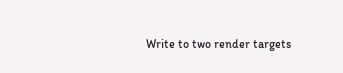Write to two render targets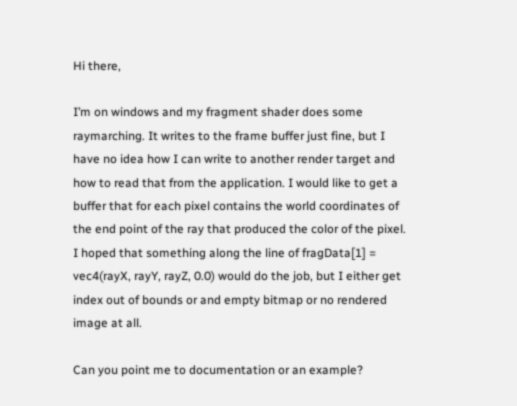Hi there,

I’m on windows and my fragment shader does some raymarching. It writes to the frame buffer just fine, but I have no idea how I can write to another render target and how to read that from the application. I would like to get a buffer that for each pixel contains the world coordinates of the end point of the ray that produced the color of the pixel. I hoped that something along the line of fragData[1] = vec4(rayX, rayY, rayZ, 0.0) would do the job, but I either get index out of bounds or and empty bitmap or no rendered image at all.

Can you point me to documentation or an example?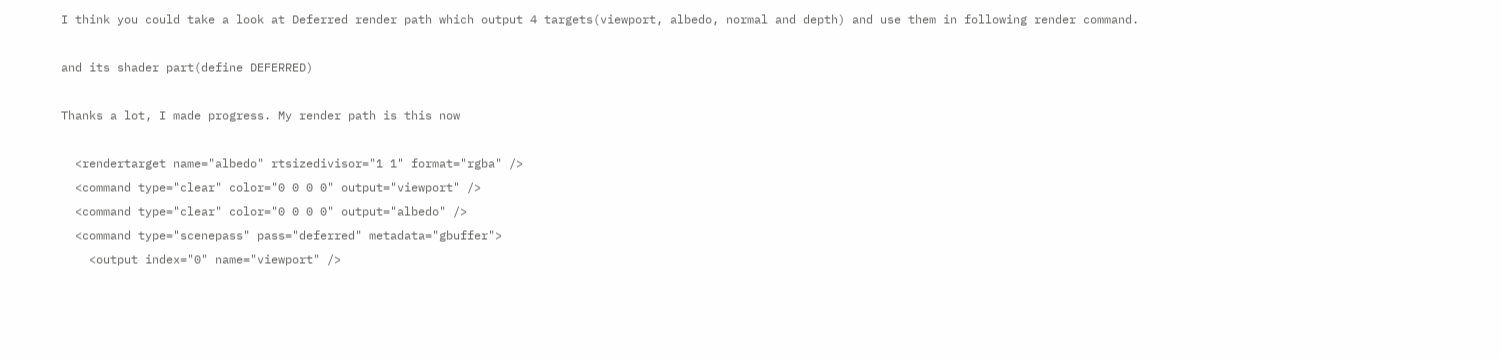I think you could take a look at Deferred render path which output 4 targets(viewport, albedo, normal and depth) and use them in following render command.

and its shader part(define DEFERRED)

Thanks a lot, I made progress. My render path is this now

  <rendertarget name="albedo" rtsizedivisor="1 1" format="rgba" />
  <command type="clear" color="0 0 0 0" output="viewport" />
  <command type="clear" color="0 0 0 0" output="albedo" />
  <command type="scenepass" pass="deferred" metadata="gbuffer">
    <output index="0" name="viewport" />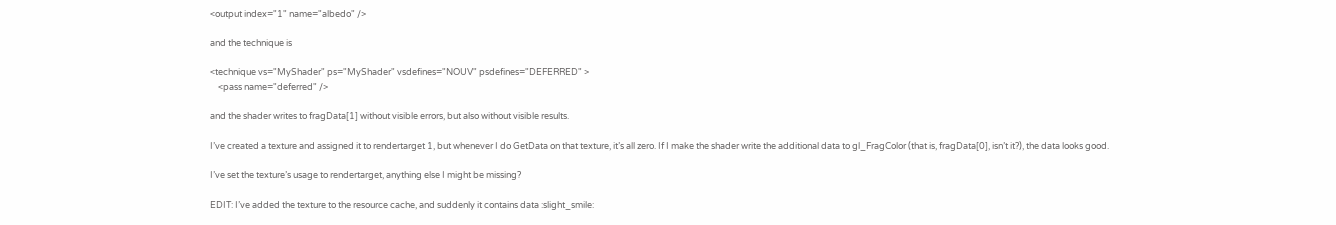<output index="1" name="albedo" />

and the technique is

<technique vs="MyShader" ps="MyShader" vsdefines="NOUV" psdefines="DEFERRED" >
    <pass name="deferred" />

and the shader writes to fragData[1] without visible errors, but also without visible results.

I’ve created a texture and assigned it to rendertarget 1, but whenever I do GetData on that texture, it’s all zero. If I make the shader write the additional data to gl_FragColor (that is, fragData[0], isn’t it?), the data looks good.

I’ve set the texture’s usage to rendertarget, anything else I might be missing?

EDIT: I’ve added the texture to the resource cache, and suddenly it contains data :slight_smile: